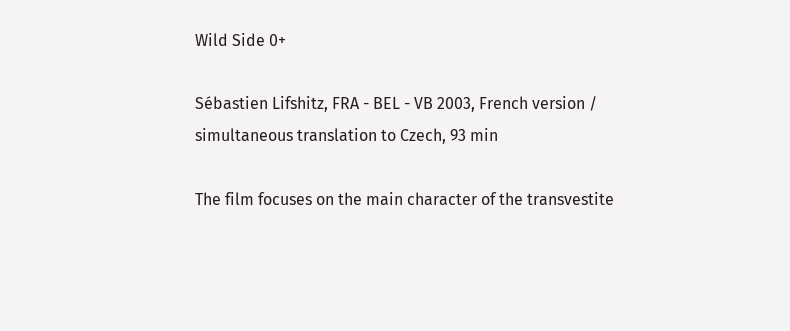Wild Side 0+

Sébastien Lifshitz, FRA - BEL - VB 2003, French version / simultaneous translation to Czech, 93 min

The film focuses on the main character of the transvestite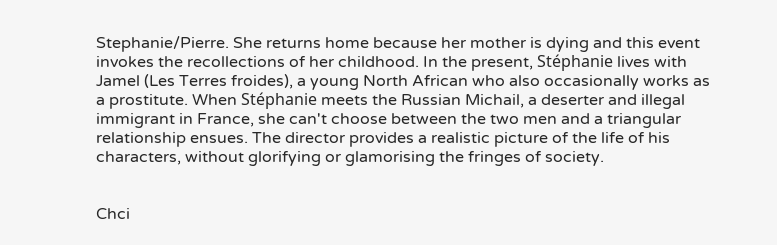Stephanie/Pierre. She returns home because her mother is dying and this event invokes the recollections of her childhood. In the present, Stéphanie lives with Jamel (Les Terres froides), a young North African who also occasionally works as a prostitute. When Stéphanie meets the Russian Michail, a deserter and illegal immigrant in France, she can't choose between the two men and a triangular relationship ensues. The director provides a realistic picture of the life of his characters, without glorifying or glamorising the fringes of society.


Chci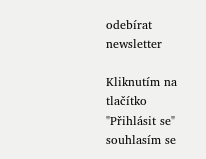odebírat newsletter

Kliknutím na tlačítko "Přihlásit se" souhlasím se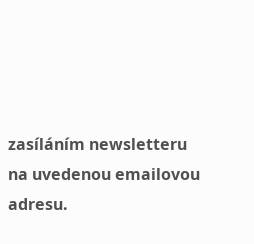zasíláním newsletteru na uvedenou emailovou adresu.